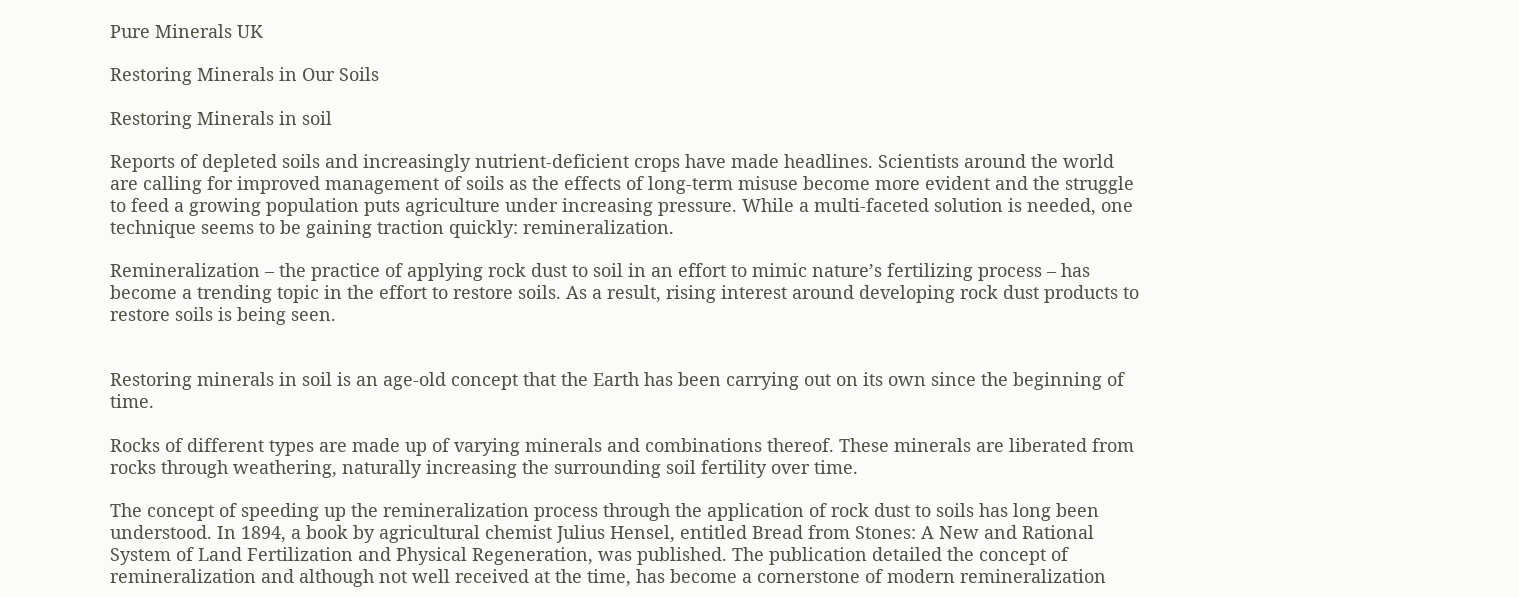Pure Minerals UK

Restoring Minerals in Our Soils

Restoring Minerals in soil

Reports of depleted soils and increasingly nutrient-deficient crops have made headlines. Scientists around the world are calling for improved management of soils as the effects of long-term misuse become more evident and the struggle to feed a growing population puts agriculture under increasing pressure. While a multi-faceted solution is needed, one technique seems to be gaining traction quickly: remineralization.

Remineralization – the practice of applying rock dust to soil in an effort to mimic nature’s fertilizing process – has become a trending topic in the effort to restore soils. As a result, rising interest around developing rock dust products to restore soils is being seen.


Restoring minerals in soil is an age-old concept that the Earth has been carrying out on its own since the beginning of time.

Rocks of different types are made up of varying minerals and combinations thereof. These minerals are liberated from rocks through weathering, naturally increasing the surrounding soil fertility over time.

The concept of speeding up the remineralization process through the application of rock dust to soils has long been understood. In 1894, a book by agricultural chemist Julius Hensel, entitled Bread from Stones: A New and Rational System of Land Fertilization and Physical Regeneration, was published. The publication detailed the concept of remineralization and although not well received at the time, has become a cornerstone of modern remineralization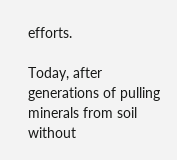efforts.

Today, after generations of pulling minerals from soil without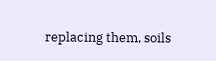replacing them, soils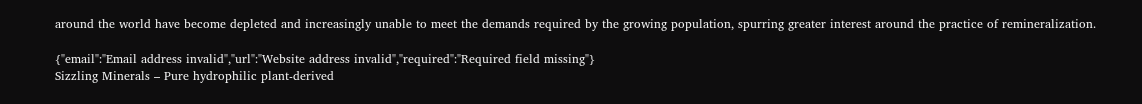around the world have become depleted and increasingly unable to meet the demands required by the growing population, spurring greater interest around the practice of remineralization.

{"email":"Email address invalid","url":"Website address invalid","required":"Required field missing"}
Sizzling Minerals – Pure hydrophilic plant-derived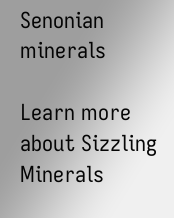Senonian minerals

Learn more about Sizzling Minerals